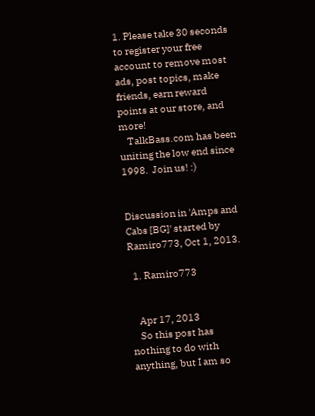1. Please take 30 seconds to register your free account to remove most ads, post topics, make friends, earn reward points at our store, and more!
    TalkBass.com has been uniting the low end since 1998.  Join us! :)


Discussion in 'Amps and Cabs [BG]' started by Ramiro773, Oct 1, 2013.

  1. Ramiro773


    Apr 17, 2013
    So this post has nothing to do with anything, but I am so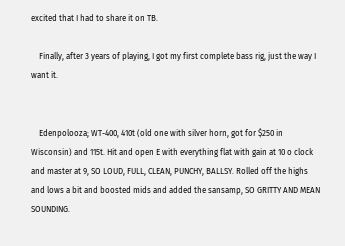excited that I had to share it on TB.

    Finally, after 3 years of playing, I got my first complete bass rig, just the way I want it.


    Edenpolooza; WT-400, 410t (old one with silver horn, got for $250 in Wisconsin) and 115t. Hit and open E with everything flat with gain at 10 o clock and master at 9, SO LOUD, FULL, CLEAN, PUNCHY, BALLSY. Rolled off the highs and lows a bit and boosted mids and added the sansamp, SO GRITTY AND MEAN SOUNDING.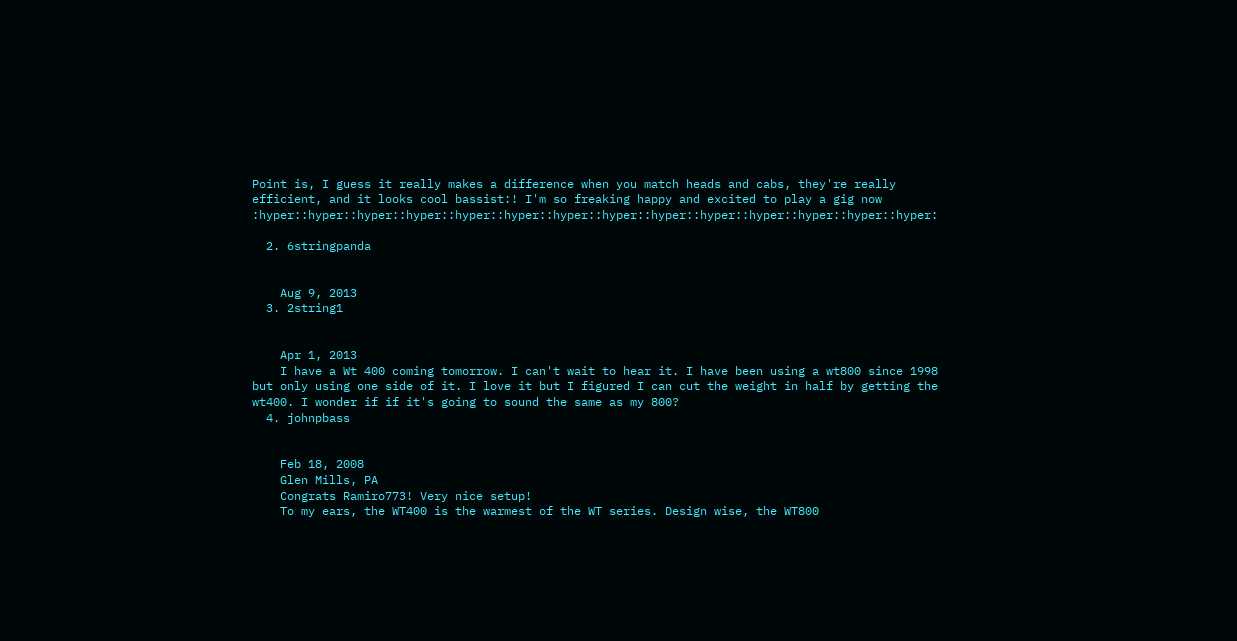Point is, I guess it really makes a difference when you match heads and cabs, they're really efficient, and it looks cool bassist:! I'm so freaking happy and excited to play a gig now :hyper::hyper::hyper::hyper::hyper::hyper::hyper::hyper::hyper::hyper::hyper::hyper::hyper::hyper:

  2. 6stringpanda


    Aug 9, 2013
  3. 2string1


    Apr 1, 2013
    I have a Wt 400 coming tomorrow. I can't wait to hear it. I have been using a wt800 since 1998 but only using one side of it. I love it but I figured I can cut the weight in half by getting the wt400. I wonder if if it's going to sound the same as my 800?
  4. johnpbass


    Feb 18, 2008
    Glen Mills, PA
    Congrats Ramiro773! Very nice setup!
    To my ears, the WT400 is the warmest of the WT series. Design wise, the WT800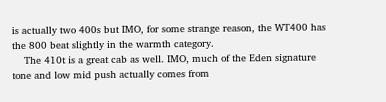is actually two 400s but IMO, for some strange reason, the WT400 has the 800 beat slightly in the warmth category.
    The 410t is a great cab as well. IMO, much of the Eden signature tone and low mid push actually comes from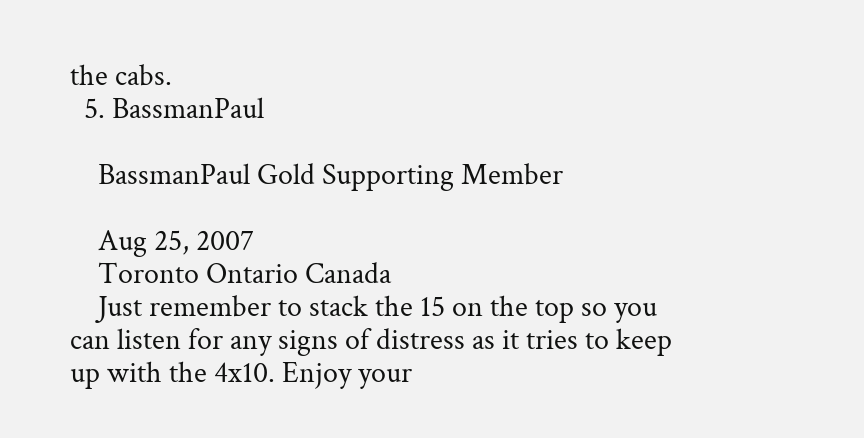the cabs.
  5. BassmanPaul

    BassmanPaul Gold Supporting Member

    Aug 25, 2007
    Toronto Ontario Canada
    Just remember to stack the 15 on the top so you can listen for any signs of distress as it tries to keep up with the 4x10. Enjoy your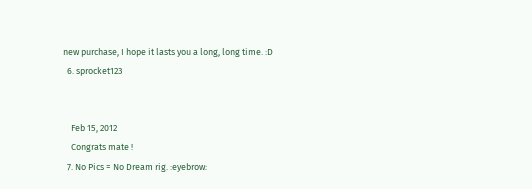new purchase, I hope it lasts you a long, long time. :D
  6. sprocket123


    Feb 15, 2012
    Congrats mate !
  7. No Pics = No Dream rig. :eyebrow: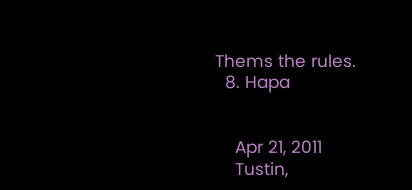Thems the rules.
  8. Hapa


    Apr 21, 2011
    Tustin,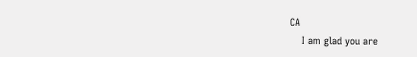CA
    I am glad you are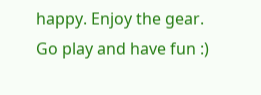happy. Enjoy the gear. Go play and have fun :)